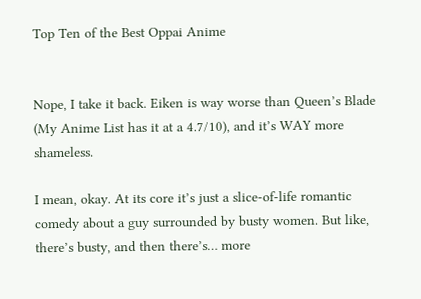Top Ten of the Best Oppai Anime


Nope, I take it back. Eiken is way worse than Queen’s Blade (My Anime List has it at a 4.7/10), and it’s WAY more shameless.

I mean, okay. At its core it’s just a slice-of-life romantic comedy about a guy surrounded by busty women. But like, there’s busty, and then there’s… more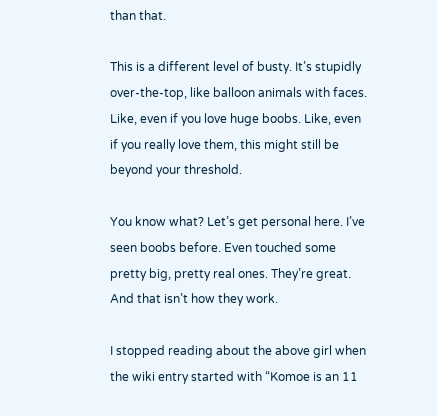than that.

This is a different level of busty. It’s stupidly over-the-top, like balloon animals with faces. Like, even if you love huge boobs. Like, even if you really love them, this might still be beyond your threshold.

You know what? Let’s get personal here. I’ve seen boobs before. Even touched some pretty big, pretty real ones. They’re great. And that isn’t how they work.

I stopped reading about the above girl when the wiki entry started with “Komoe is an 11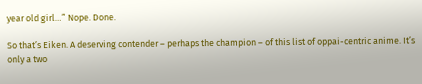year old girl…” Nope. Done.

So that’s Eiken. A deserving contender – perhaps the champion – of this list of oppai-centric anime. It’s only a two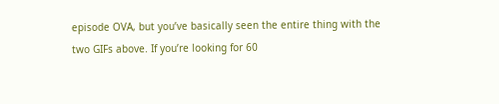episode OVA, but you’ve basically seen the entire thing with the two GIFs above. If you’re looking for 60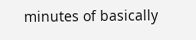minutes of basically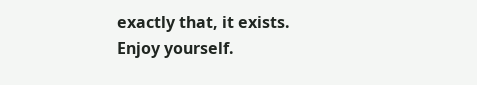exactly that, it exists. Enjoy yourself.